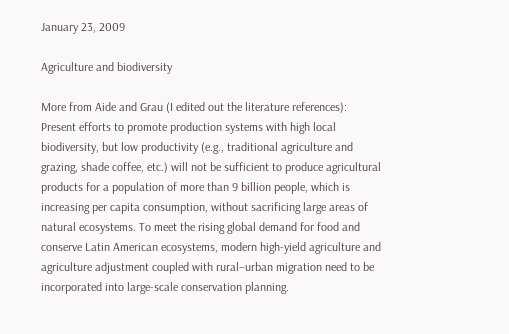January 23, 2009

Agriculture and biodiversity

More from Aide and Grau (I edited out the literature references):
Present efforts to promote production systems with high local biodiversity, but low productivity (e.g., traditional agriculture and grazing, shade coffee, etc.) will not be sufficient to produce agricultural products for a population of more than 9 billion people, which is increasing per capita consumption, without sacrificing large areas of natural ecosystems. To meet the rising global demand for food and conserve Latin American ecosystems, modern high-yield agriculture and agriculture adjustment coupled with rural–urban migration need to be incorporated into large-scale conservation planning.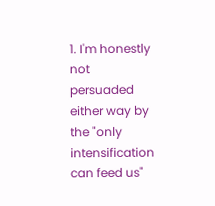1. I'm honestly not persuaded either way by the "only intensification can feed us"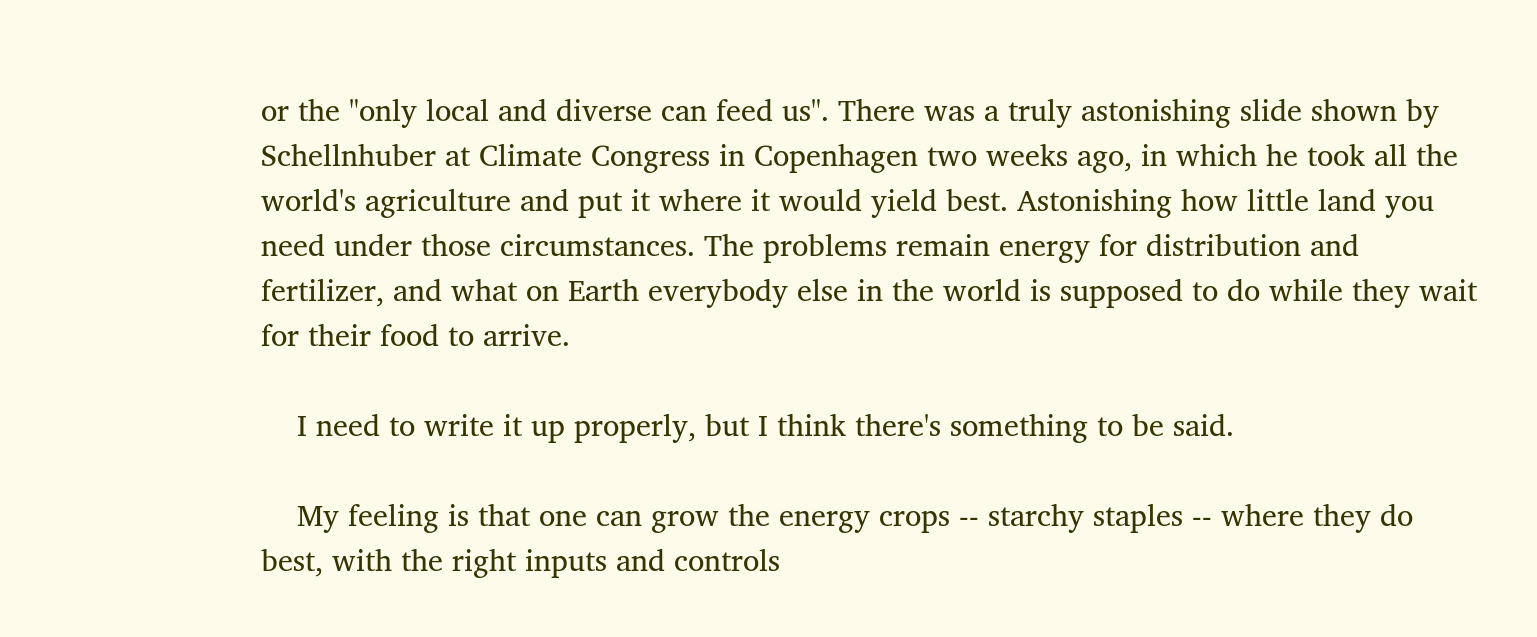or the "only local and diverse can feed us". There was a truly astonishing slide shown by Schellnhuber at Climate Congress in Copenhagen two weeks ago, in which he took all the world's agriculture and put it where it would yield best. Astonishing how little land you need under those circumstances. The problems remain energy for distribution and fertilizer, and what on Earth everybody else in the world is supposed to do while they wait for their food to arrive.

    I need to write it up properly, but I think there's something to be said.

    My feeling is that one can grow the energy crops -- starchy staples -- where they do best, with the right inputs and controls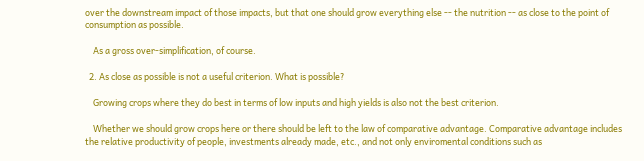over the downstream impact of those impacts, but that one should grow everything else -- the nutrition -- as close to the point of consumption as possible.

    As a gross over-simplification, of course.

  2. As close as possible is not a useful criterion. What is possible?

    Growing crops where they do best in terms of low inputs and high yields is also not the best criterion.

    Whether we should grow crops here or there should be left to the law of comparative advantage. Comparative advantage includes the relative productivity of people, investments already made, etc., and not only enviromental conditions such as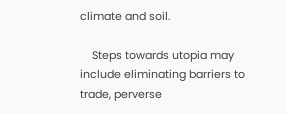climate and soil.

    Steps towards utopia may include eliminating barriers to trade, perverse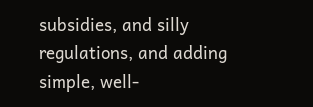subsidies, and silly regulations, and adding simple, well-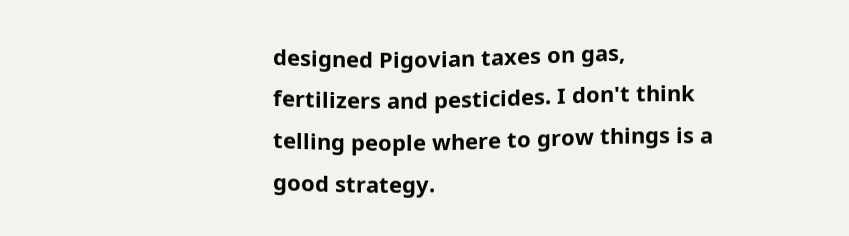designed Pigovian taxes on gas, fertilizers and pesticides. I don't think telling people where to grow things is a good strategy.